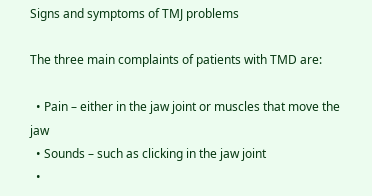Signs and symptoms of TMJ problems

The three main complaints of patients with TMD are:

  • Pain – either in the jaw joint or muscles that move the jaw
  • Sounds – such as clicking in the jaw joint
  •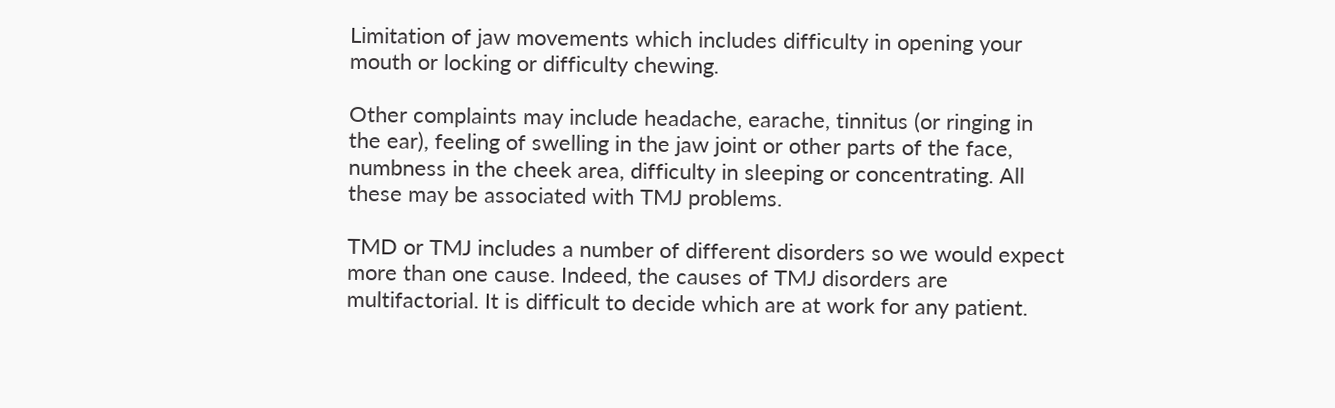Limitation of jaw movements which includes difficulty in opening your mouth or locking or difficulty chewing.

Other complaints may include headache, earache, tinnitus (or ringing in the ear), feeling of swelling in the jaw joint or other parts of the face, numbness in the cheek area, difficulty in sleeping or concentrating. All these may be associated with TMJ problems.

TMD or TMJ includes a number of different disorders so we would expect more than one cause. Indeed, the causes of TMJ disorders are multifactorial. It is difficult to decide which are at work for any patient.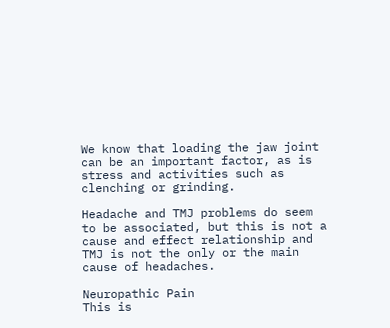We know that loading the jaw joint can be an important factor, as is stress and activities such as clenching or grinding.

Headache and TMJ problems do seem to be associated, but this is not a cause and effect relationship and TMJ is not the only or the main cause of headaches.

Neuropathic Pain
This is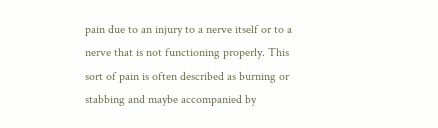pain due to an injury to a nerve itself or to a nerve that is not functioning properly. This sort of pain is often described as burning or stabbing and maybe accompanied by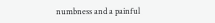numbness and a painful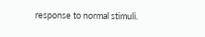response to normal stimuli.